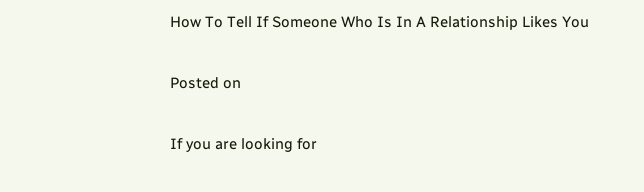How To Tell If Someone Who Is In A Relationship Likes You

Posted on

If you are looking for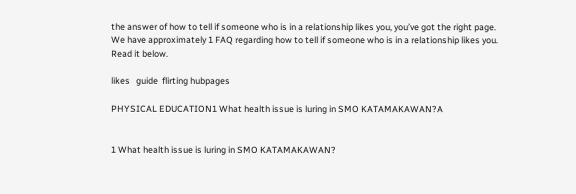the answer of how to tell if someone who is in a relationship likes you, you’ve got the right page. We have approximately 1 FAQ regarding how to tell if someone who is in a relationship likes you. Read it below.

likes   guide  flirting hubpages

PHYSICAL EDUCATION1 What health issue is luring in SMO KATAMAKAWAN?A


1 What health issue is luring in SMO KATAMAKAWAN?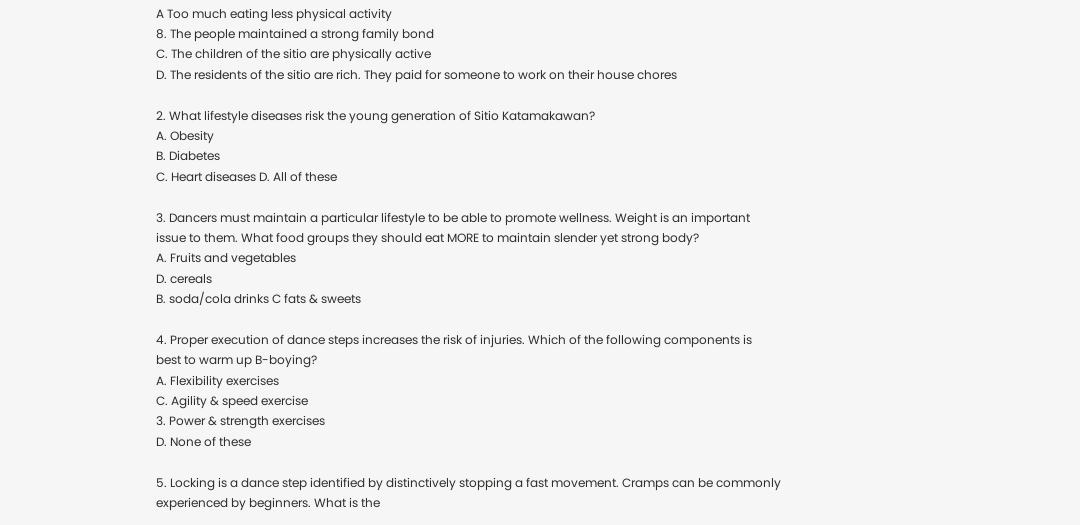A Too much eating less physical activity
8. The people maintained a strong family bond
C. The children of the sitio are physically active
D. The residents of the sitio are rich. They paid for someone to work on their house chores

2. What lifestyle diseases risk the young generation of Sitio Katamakawan?
A. Obesity
B. Diabetes
C. Heart diseases D. All of these

3. Dancers must maintain a particular lifestyle to be able to promote wellness. Weight is an important
issue to them. What food groups they should eat MORE to maintain slender yet strong body?
A. Fruits and vegetables
D. cereals
B. soda/cola drinks C fats & sweets

4. Proper execution of dance steps increases the risk of injuries. Which of the following components is
best to warm up B-boying?
A. Flexibility exercises
C. Agility & speed exercise
3. Power & strength exercises
D. None of these

5. Locking is a dance step identified by distinctively stopping a fast movement. Cramps can be commonly
experienced by beginners. What is the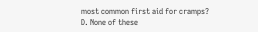most common first aid for cramps?
D. None of these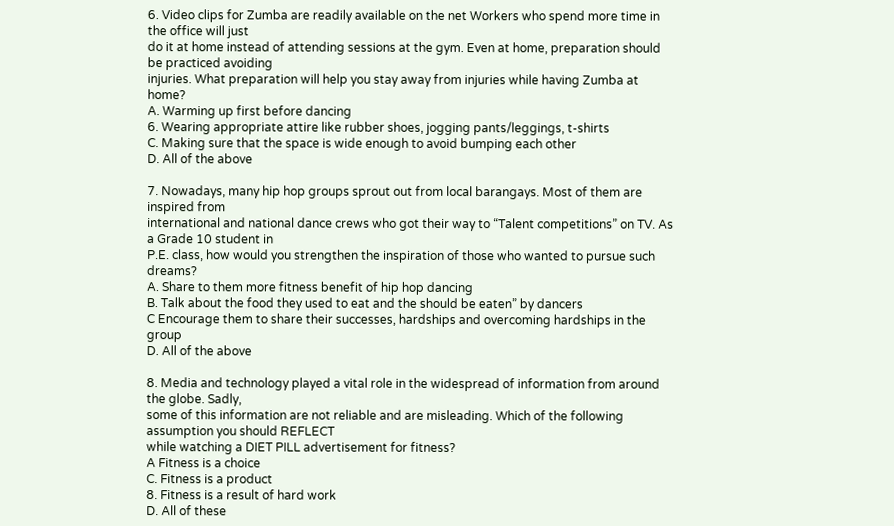6. Video clips for Zumba are readily available on the net Workers who spend more time in the office will just
do it at home instead of attending sessions at the gym. Even at home, preparation should be practiced avoiding
injuries. What preparation will help you stay away from injuries while having Zumba at home?
A. Warming up first before dancing
6. Wearing appropriate attire like rubber shoes, jogging pants/leggings, t-shirts
C. Making sure that the space is wide enough to avoid bumping each other
D. All of the above

7. Nowadays, many hip hop groups sprout out from local barangays. Most of them are inspired from
international and national dance crews who got their way to “Talent competitions” on TV. As a Grade 10 student in
P.E. class, how would you strengthen the inspiration of those who wanted to pursue such dreams?
A. Share to them more fitness benefit of hip hop dancing
B. Talk about the food they used to eat and the should be eaten” by dancers
C Encourage them to share their successes, hardships and overcoming hardships in the group
D. All of the above

8. Media and technology played a vital role in the widespread of information from around the globe. Sadly,
some of this information are not reliable and are misleading. Which of the following assumption you should REFLECT
while watching a DIET PILL advertisement for fitness?
A Fitness is a choice
C. Fitness is a product
8. Fitness is a result of hard work
D. All of these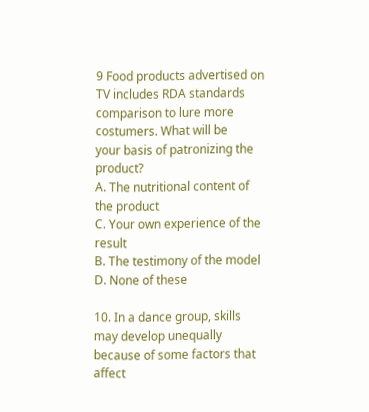9 Food products advertised on TV includes RDA standards comparison to lure more costumers. What will be
your basis of patronizing the product?
A. The nutritional content of the product
C. Your own experience of the result
B. The testimony of the model
D. None of these

10. In a dance group, skills may develop unequally because of some factors that affect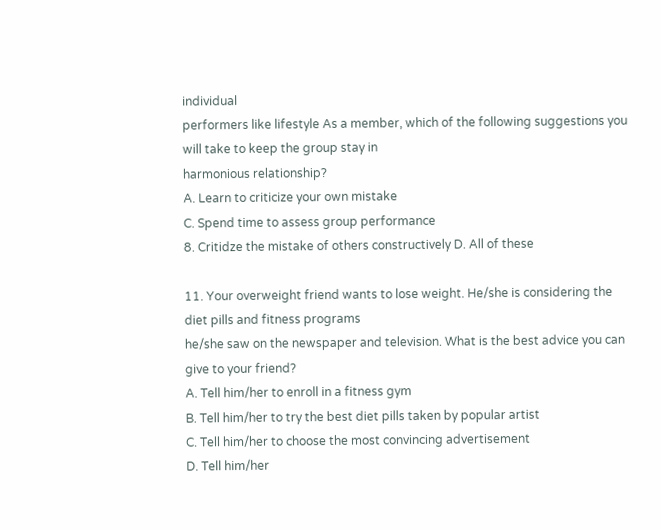individual
performers like lifestyle As a member, which of the following suggestions you will take to keep the group stay in
harmonious relationship?
A. Learn to criticize your own mistake
C. Spend time to assess group performance
8. Critidze the mistake of others constructively D. All of these

11. Your overweight friend wants to lose weight. He/she is considering the diet pills and fitness programs
he/she saw on the newspaper and television. What is the best advice you can give to your friend?
A. Tell him/her to enroll in a fitness gym
B. Tell him/her to try the best diet pills taken by popular artist
C. Tell him/her to choose the most convincing advertisement
D. Tell him/her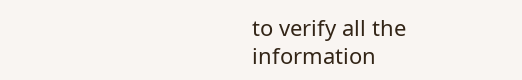to verify all the information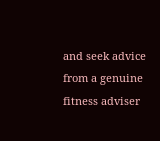and seek advice from a genuine fitness adviser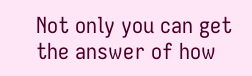Not only you can get the answer of how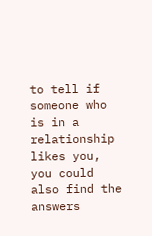to tell if someone who is in a relationship likes you, you could also find the answers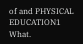of and PHYSICAL EDUCATION1 What.